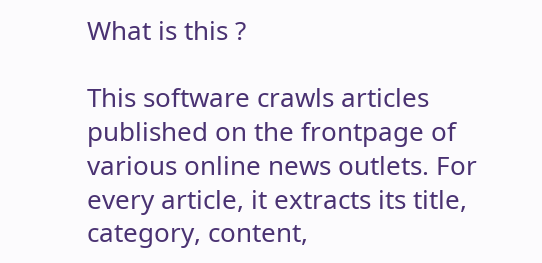What is this ?

This software crawls articles published on the frontpage of various online news outlets. For every article, it extracts its title, category, content,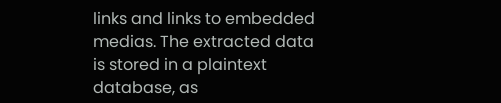links and links to embedded medias. The extracted data is stored in a plaintext database, as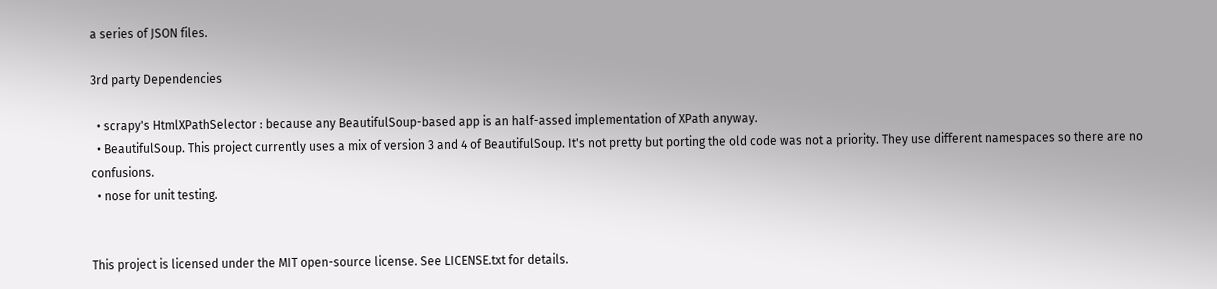a series of JSON files.

3rd party Dependencies

  • scrapy's HtmlXPathSelector : because any BeautifulSoup-based app is an half-assed implementation of XPath anyway.
  • BeautifulSoup. This project currently uses a mix of version 3 and 4 of BeautifulSoup. It's not pretty but porting the old code was not a priority. They use different namespaces so there are no confusions.
  • nose for unit testing.


This project is licensed under the MIT open-source license. See LICENSE.txt for details.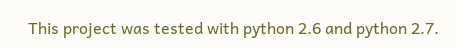This project was tested with python 2.6 and python 2.7.